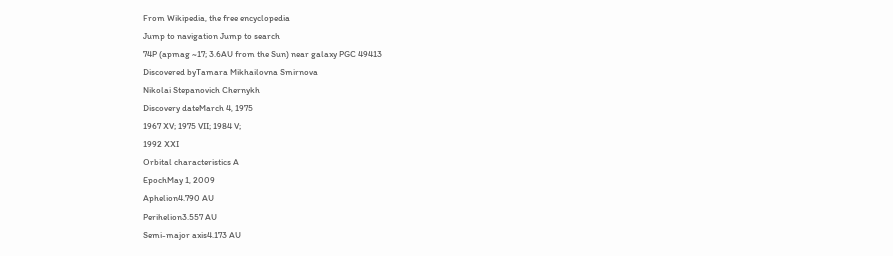From Wikipedia, the free encyclopedia
Jump to navigation Jump to search
74P (apmag ~17; 3.6AU from the Sun) near galaxy PGC 49413
Discovered byTamara Mikhailovna Smirnova
Nikolai Stepanovich Chernykh
Discovery dateMarch 4, 1975
1967 XV; 1975 VII; 1984 V;
1992 XXI
Orbital characteristics A
EpochMay 1, 2009
Aphelion4.790 AU
Perihelion3.557 AU
Semi-major axis4.173 AU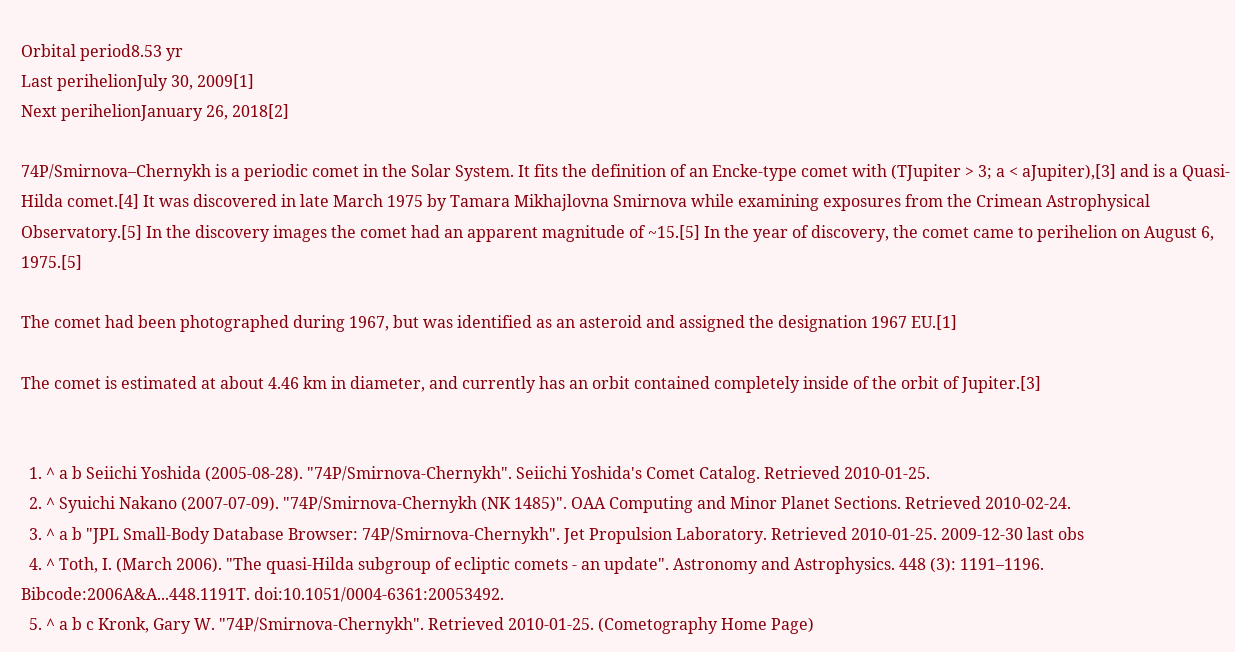Orbital period8.53 yr
Last perihelionJuly 30, 2009[1]
Next perihelionJanuary 26, 2018[2]

74P/Smirnova–Chernykh is a periodic comet in the Solar System. It fits the definition of an Encke-type comet with (TJupiter > 3; a < aJupiter),[3] and is a Quasi-Hilda comet.[4] It was discovered in late March 1975 by Tamara Mikhajlovna Smirnova while examining exposures from the Crimean Astrophysical Observatory.[5] In the discovery images the comet had an apparent magnitude of ~15.[5] In the year of discovery, the comet came to perihelion on August 6, 1975.[5]

The comet had been photographed during 1967, but was identified as an asteroid and assigned the designation 1967 EU.[1]

The comet is estimated at about 4.46 km in diameter, and currently has an orbit contained completely inside of the orbit of Jupiter.[3]


  1. ^ a b Seiichi Yoshida (2005-08-28). "74P/Smirnova-Chernykh". Seiichi Yoshida's Comet Catalog. Retrieved 2010-01-25.
  2. ^ Syuichi Nakano (2007-07-09). "74P/Smirnova-Chernykh (NK 1485)". OAA Computing and Minor Planet Sections. Retrieved 2010-02-24.
  3. ^ a b "JPL Small-Body Database Browser: 74P/Smirnova-Chernykh". Jet Propulsion Laboratory. Retrieved 2010-01-25. 2009-12-30 last obs
  4. ^ Toth, I. (March 2006). "The quasi-Hilda subgroup of ecliptic comets - an update". Astronomy and Astrophysics. 448 (3): 1191–1196. Bibcode:2006A&A...448.1191T. doi:10.1051/0004-6361:20053492.
  5. ^ a b c Kronk, Gary W. "74P/Smirnova-Chernykh". Retrieved 2010-01-25. (Cometography Home Page)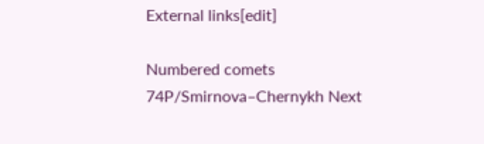External links[edit]

Numbered comets
74P/Smirnova–Chernykh Next